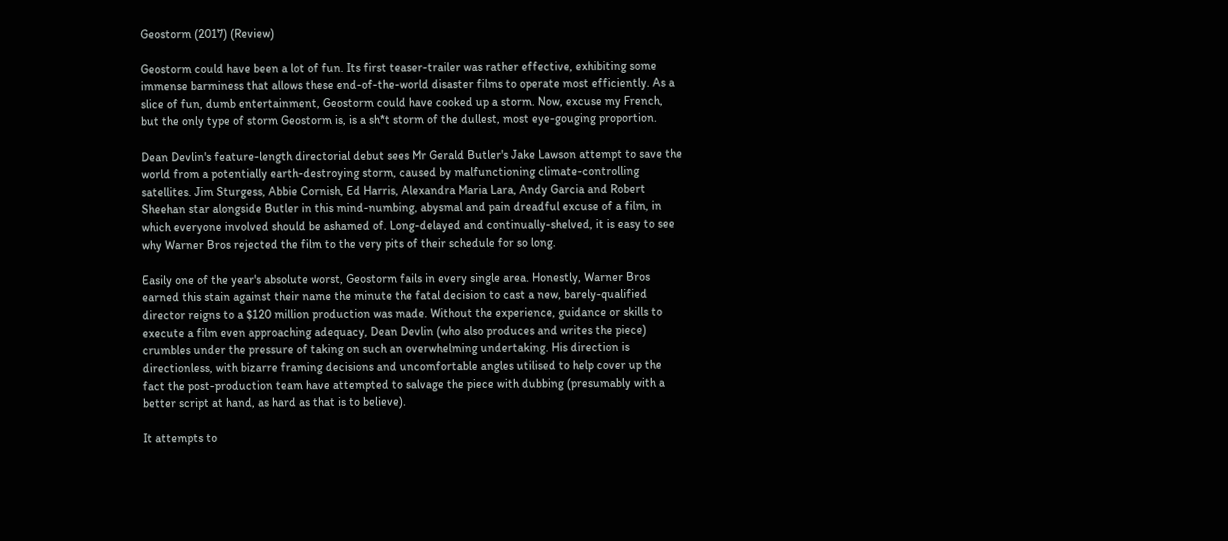Geostorm (2017) (Review)

Geostorm could have been a lot of fun. Its first teaser-trailer was rather effective, exhibiting some immense barminess that allows these end-of-the-world disaster films to operate most efficiently. As a slice of fun, dumb entertainment, Geostorm could have cooked up a storm. Now, excuse my French, but the only type of storm Geostorm is, is a sh*t storm of the dullest, most eye-gouging proportion.

Dean Devlin's feature-length directorial debut sees Mr Gerald Butler's Jake Lawson attempt to save the world from a potentially earth-destroying storm, caused by malfunctioning climate-controlling satellites. Jim Sturgess, Abbie Cornish, Ed Harris, Alexandra Maria Lara, Andy Garcia and Robert Sheehan star alongside Butler in this mind-numbing, abysmal and pain dreadful excuse of a film, in which everyone involved should be ashamed of. Long-delayed and continually-shelved, it is easy to see why Warner Bros rejected the film to the very pits of their schedule for so long.

Easily one of the year's absolute worst, Geostorm fails in every single area. Honestly, Warner Bros earned this stain against their name the minute the fatal decision to cast a new, barely-qualified director reigns to a $120 million production was made. Without the experience, guidance or skills to execute a film even approaching adequacy, Dean Devlin (who also produces and writes the piece) crumbles under the pressure of taking on such an overwhelming undertaking. His direction is directionless, with bizarre framing decisions and uncomfortable angles utilised to help cover up the fact the post-production team have attempted to salvage the piece with dubbing (presumably with a better script at hand, as hard as that is to believe).

It attempts to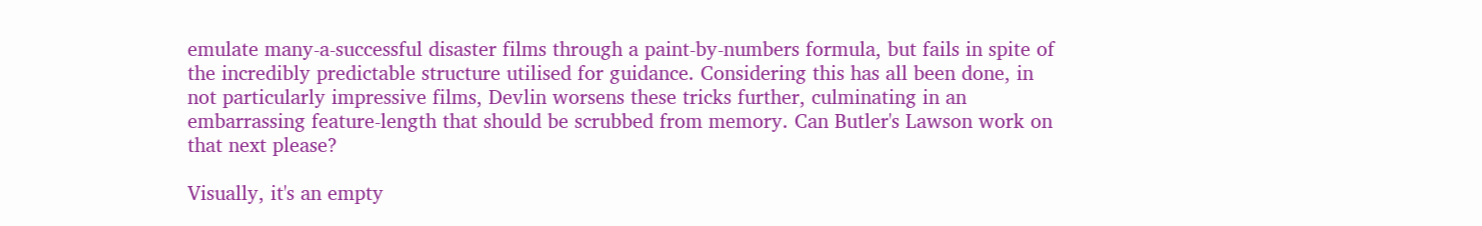emulate many-a-successful disaster films through a paint-by-numbers formula, but fails in spite of the incredibly predictable structure utilised for guidance. Considering this has all been done, in not particularly impressive films, Devlin worsens these tricks further, culminating in an embarrassing feature-length that should be scrubbed from memory. Can Butler's Lawson work on that next please?

Visually, it's an empty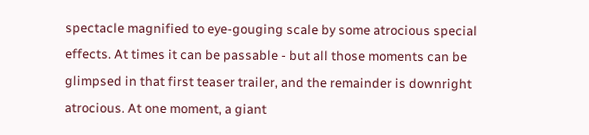spectacle magnified to eye-gouging scale by some atrocious special effects. At times it can be passable - but all those moments can be glimpsed in that first teaser trailer, and the remainder is downright atrocious. At one moment, a giant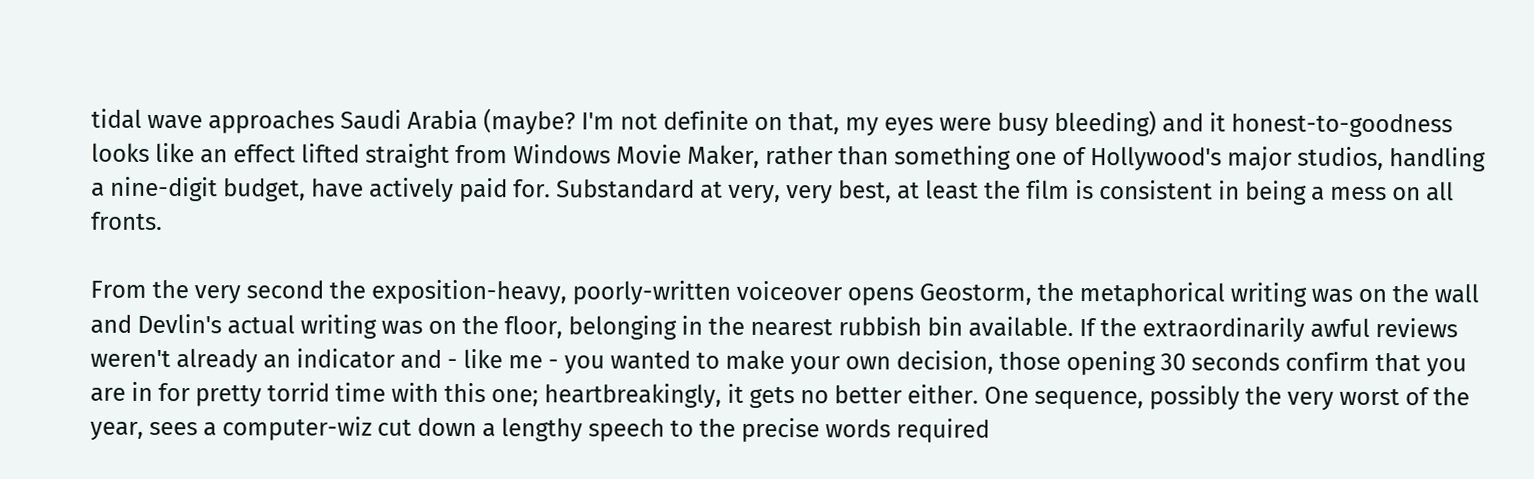tidal wave approaches Saudi Arabia (maybe? I'm not definite on that, my eyes were busy bleeding) and it honest-to-goodness looks like an effect lifted straight from Windows Movie Maker, rather than something one of Hollywood's major studios, handling a nine-digit budget, have actively paid for. Substandard at very, very best, at least the film is consistent in being a mess on all fronts.

From the very second the exposition-heavy, poorly-written voiceover opens Geostorm, the metaphorical writing was on the wall and Devlin's actual writing was on the floor, belonging in the nearest rubbish bin available. If the extraordinarily awful reviews weren't already an indicator and - like me - you wanted to make your own decision, those opening 30 seconds confirm that you are in for pretty torrid time with this one; heartbreakingly, it gets no better either. One sequence, possibly the very worst of the year, sees a computer-wiz cut down a lengthy speech to the precise words required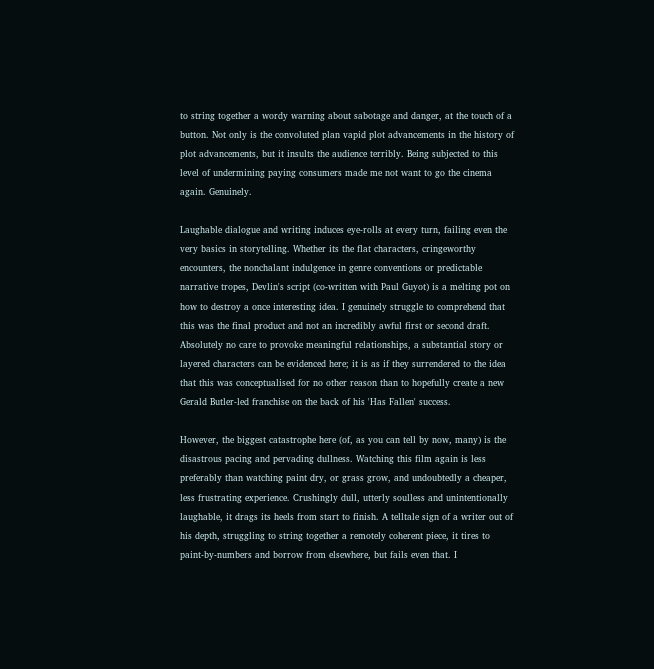to string together a wordy warning about sabotage and danger, at the touch of a button. Not only is the convoluted plan vapid plot advancements in the history of plot advancements, but it insults the audience terribly. Being subjected to this level of undermining paying consumers made me not want to go the cinema again. Genuinely.

Laughable dialogue and writing induces eye-rolls at every turn, failing even the very basics in storytelling. Whether its the flat characters, cringeworthy encounters, the nonchalant indulgence in genre conventions or predictable narrative tropes, Devlin's script (co-written with Paul Guyot) is a melting pot on how to destroy a once interesting idea. I genuinely struggle to comprehend that this was the final product and not an incredibly awful first or second draft. Absolutely no care to provoke meaningful relationships, a substantial story or layered characters can be evidenced here; it is as if they surrendered to the idea that this was conceptualised for no other reason than to hopefully create a new Gerald Butler-led franchise on the back of his 'Has Fallen' success.

However, the biggest catastrophe here (of, as you can tell by now, many) is the disastrous pacing and pervading dullness. Watching this film again is less preferably than watching paint dry, or grass grow, and undoubtedly a cheaper, less frustrating experience. Crushingly dull, utterly soulless and unintentionally laughable, it drags its heels from start to finish. A telltale sign of a writer out of his depth, struggling to string together a remotely coherent piece, it tires to paint-by-numbers and borrow from elsewhere, but fails even that. I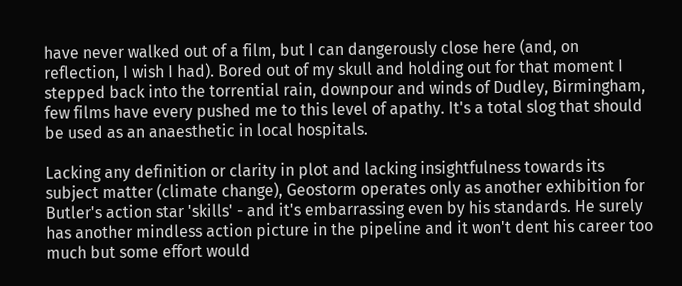have never walked out of a film, but I can dangerously close here (and, on reflection, I wish I had). Bored out of my skull and holding out for that moment I stepped back into the torrential rain, downpour and winds of Dudley, Birmingham, few films have every pushed me to this level of apathy. It's a total slog that should be used as an anaesthetic in local hospitals.

Lacking any definition or clarity in plot and lacking insightfulness towards its subject matter (climate change), Geostorm operates only as another exhibition for Butler's action star 'skills' - and it's embarrassing even by his standards. He surely has another mindless action picture in the pipeline and it won't dent his career too much but some effort would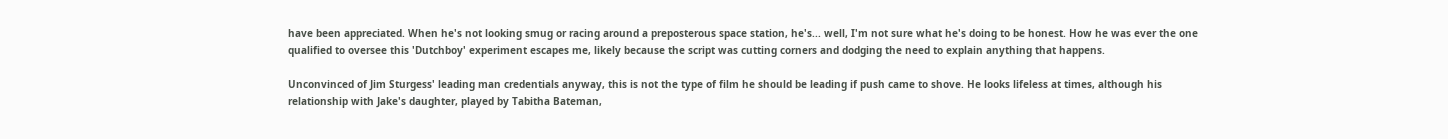have been appreciated. When he's not looking smug or racing around a preposterous space station, he's... well, I'm not sure what he's doing to be honest. How he was ever the one qualified to oversee this 'Dutchboy' experiment escapes me, likely because the script was cutting corners and dodging the need to explain anything that happens.

Unconvinced of Jim Sturgess' leading man credentials anyway, this is not the type of film he should be leading if push came to shove. He looks lifeless at times, although his relationship with Jake's daughter, played by Tabitha Bateman,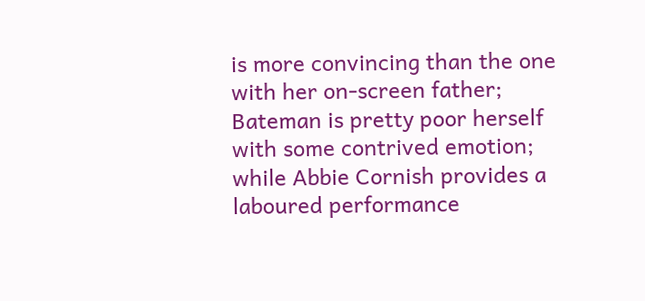is more convincing than the one with her on-screen father; Bateman is pretty poor herself with some contrived emotion; while Abbie Cornish provides a laboured performance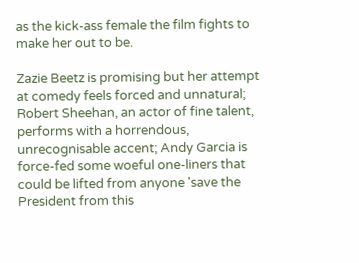as the kick-ass female the film fights to make her out to be.

Zazie Beetz is promising but her attempt at comedy feels forced and unnatural; Robert Sheehan, an actor of fine talent, performs with a horrendous, unrecognisable accent; Andy Garcia is force-fed some woeful one-liners that could be lifted from anyone 'save the President from this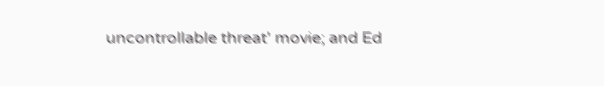uncontrollable threat' movie; and Ed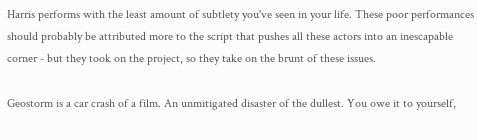Harris performs with the least amount of subtlety you've seen in your life. These poor performances should probably be attributed more to the script that pushes all these actors into an inescapable corner - but they took on the project, so they take on the brunt of these issues.

Geostorm is a car crash of a film. An unmitigated disaster of the dullest. You owe it to yourself,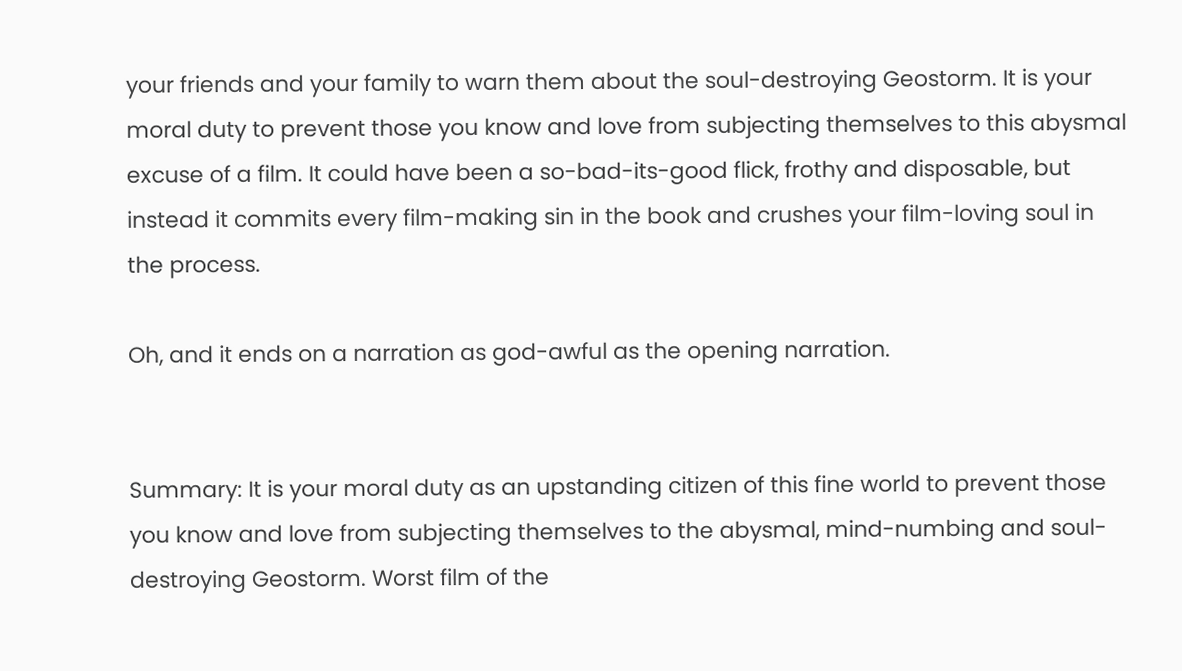your friends and your family to warn them about the soul-destroying Geostorm. It is your moral duty to prevent those you know and love from subjecting themselves to this abysmal excuse of a film. It could have been a so-bad-its-good flick, frothy and disposable, but instead it commits every film-making sin in the book and crushes your film-loving soul in the process.

Oh, and it ends on a narration as god-awful as the opening narration.


Summary: It is your moral duty as an upstanding citizen of this fine world to prevent those you know and love from subjecting themselves to the abysmal, mind-numbing and soul-destroying Geostorm. Worst film of the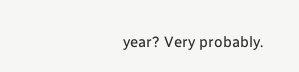year? Very probably.